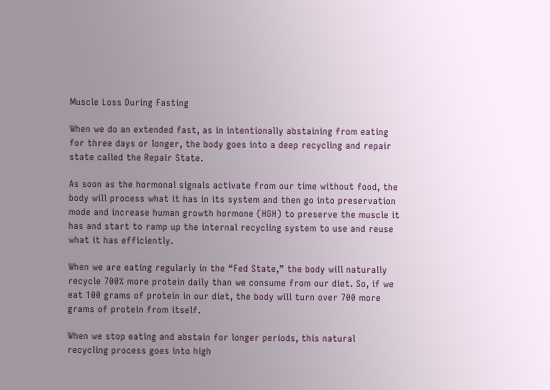Muscle Loss During Fasting

When we do an extended fast, as in intentionally abstaining from eating for three days or longer, the body goes into a deep recycling and repair state called the Repair State.

As soon as the hormonal signals activate from our time without food, the body will process what it has in its system and then go into preservation mode and increase human growth hormone (HGH) to preserve the muscle it has and start to ramp up the internal recycling system to use and reuse what it has efficiently.

When we are eating regularly in the “Fed State,” the body will naturally recycle 700% more protein daily than we consume from our diet. So, if we eat 100 grams of protein in our diet, the body will turn over 700 more grams of protein from itself.

When we stop eating and abstain for longer periods, this natural recycling process goes into high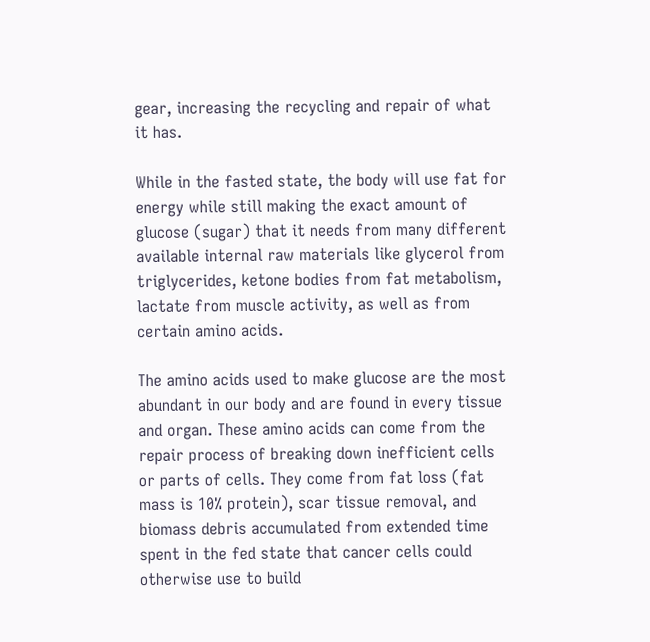gear, increasing the recycling and repair of what it has.

While in the fasted state, the body will use fat for energy while still making the exact amount of glucose (sugar) that it needs from many different available internal raw materials like glycerol from triglycerides, ketone bodies from fat metabolism, lactate from muscle activity, as well as from certain amino acids.

The amino acids used to make glucose are the most abundant in our body and are found in every tissue and organ. These amino acids can come from the repair process of breaking down inefficient cells or parts of cells. They come from fat loss (fat mass is 10% protein), scar tissue removal, and biomass debris accumulated from extended time spent in the fed state that cancer cells could otherwise use to build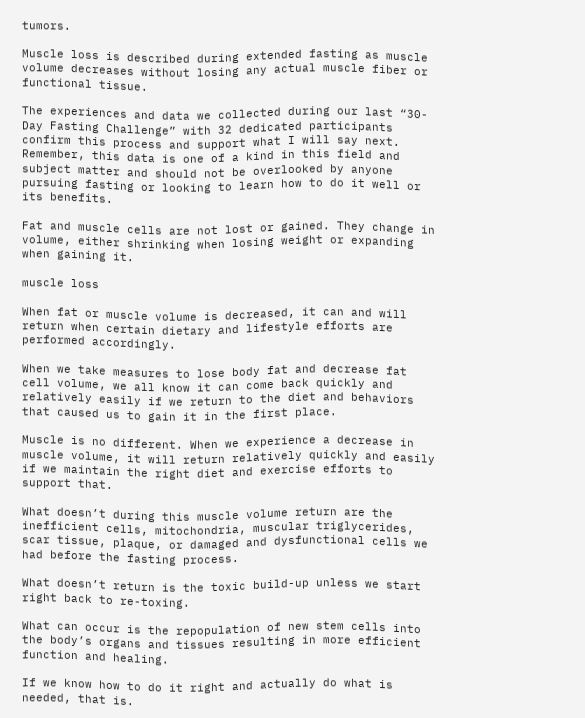tumors.

Muscle loss is described during extended fasting as muscle volume decreases without losing any actual muscle fiber or functional tissue.

The experiences and data we collected during our last “30-Day Fasting Challenge” with 32 dedicated participants confirm this process and support what I will say next. Remember, this data is one of a kind in this field and subject matter and should not be overlooked by anyone pursuing fasting or looking to learn how to do it well or its benefits.

Fat and muscle cells are not lost or gained. They change in volume, either shrinking when losing weight or expanding when gaining it.

muscle loss

When fat or muscle volume is decreased, it can and will return when certain dietary and lifestyle efforts are performed accordingly.

When we take measures to lose body fat and decrease fat cell volume, we all know it can come back quickly and relatively easily if we return to the diet and behaviors that caused us to gain it in the first place.

Muscle is no different. When we experience a decrease in muscle volume, it will return relatively quickly and easily if we maintain the right diet and exercise efforts to support that.

What doesn’t during this muscle volume return are the inefficient cells, mitochondria, muscular triglycerides, scar tissue, plaque, or damaged and dysfunctional cells we had before the fasting process.

What doesn’t return is the toxic build-up unless we start right back to re-toxing.

What can occur is the repopulation of new stem cells into the body’s organs and tissues resulting in more efficient function and healing.

If we know how to do it right and actually do what is needed, that is.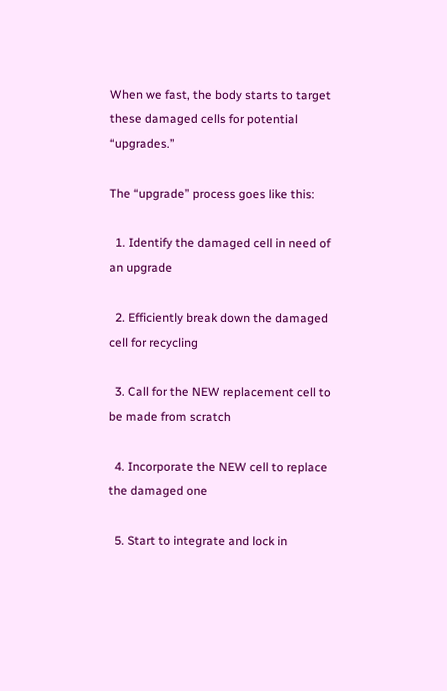When we fast, the body starts to target these damaged cells for potential “upgrades.”

The “upgrade” process goes like this:

  1. Identify the damaged cell in need of an upgrade

  2. Efficiently break down the damaged cell for recycling

  3. Call for the NEW replacement cell to be made from scratch

  4. Incorporate the NEW cell to replace the damaged one

  5. Start to integrate and lock in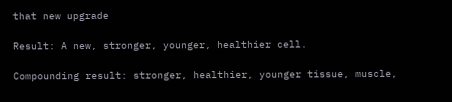that new upgrade

Result: A new, stronger, younger, healthier cell.

Compounding result: stronger, healthier, younger tissue, muscle,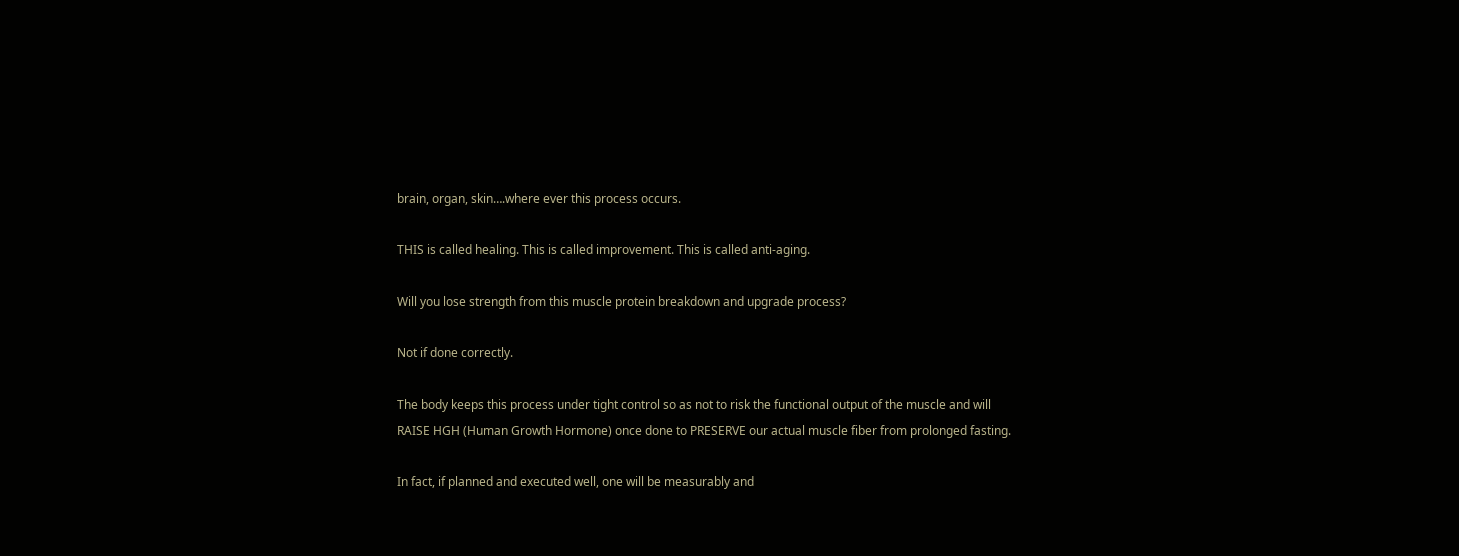brain, organ, skin….where ever this process occurs.

THIS is called healing. This is called improvement. This is called anti-aging.

Will you lose strength from this muscle protein breakdown and upgrade process?

Not if done correctly.

The body keeps this process under tight control so as not to risk the functional output of the muscle and will RAISE HGH (Human Growth Hormone) once done to PRESERVE our actual muscle fiber from prolonged fasting.

In fact, if planned and executed well, one will be measurably and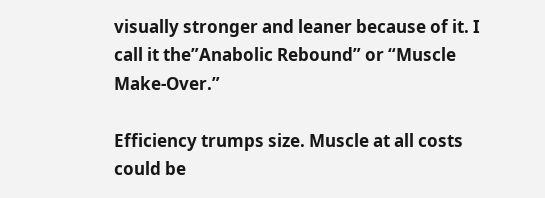visually stronger and leaner because of it. I call it the”Anabolic Rebound” or “Muscle Make-Over.”

Efficiency trumps size. Muscle at all costs could be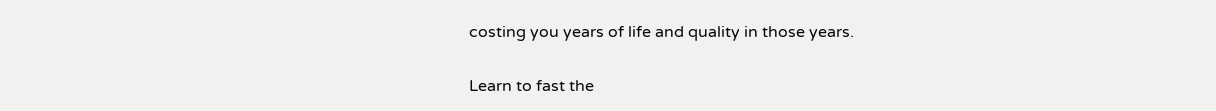costing you years of life and quality in those years.

Learn to fast the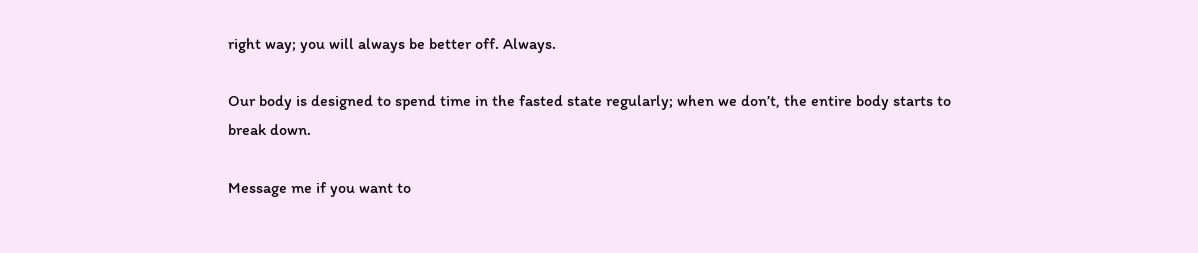right way; you will always be better off. Always.

Our body is designed to spend time in the fasted state regularly; when we don’t, the entire body starts to break down.

Message me if you want to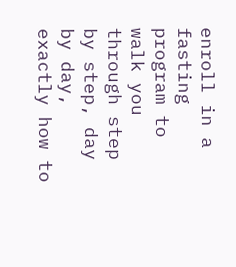enroll in a fasting program to walk you through step by step, day by day, exactly how to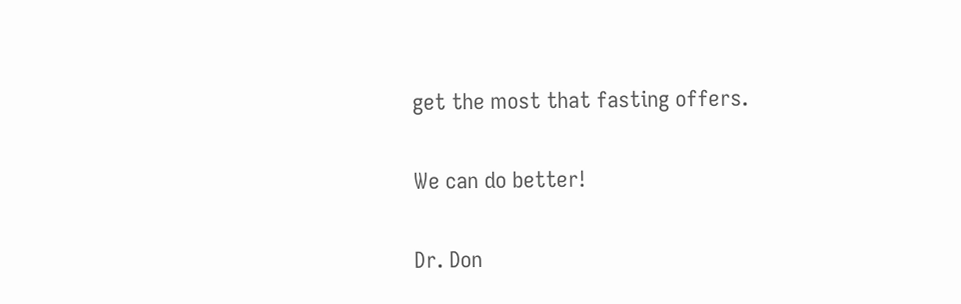get the most that fasting offers.

We can do better!

Dr. Don